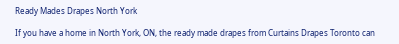Ready Mades Drapes North York

If you have a home in North York, ON, the ready made drapes from Curtains Drapes Toronto can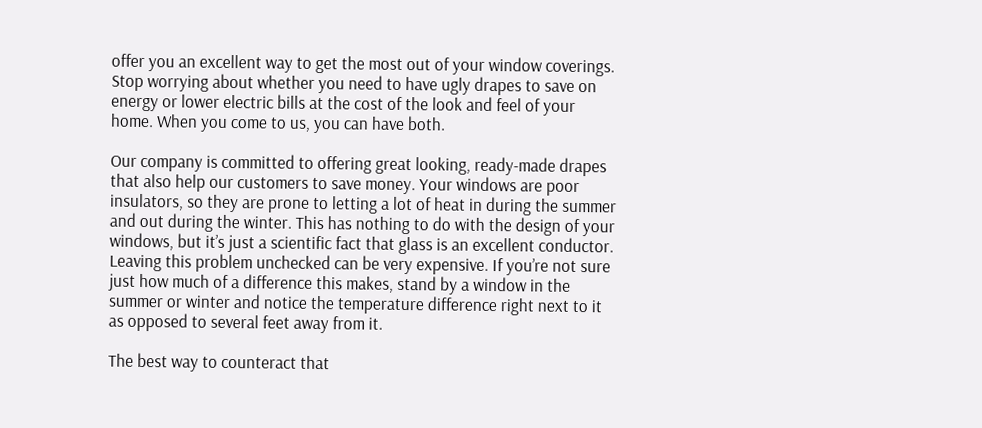offer you an excellent way to get the most out of your window coverings. Stop worrying about whether you need to have ugly drapes to save on energy or lower electric bills at the cost of the look and feel of your home. When you come to us, you can have both.

Our company is committed to offering great looking, ready-made drapes that also help our customers to save money. Your windows are poor insulators, so they are prone to letting a lot of heat in during the summer and out during the winter. This has nothing to do with the design of your windows, but it’s just a scientific fact that glass is an excellent conductor. Leaving this problem unchecked can be very expensive. If you’re not sure just how much of a difference this makes, stand by a window in the summer or winter and notice the temperature difference right next to it as opposed to several feet away from it.

The best way to counteract that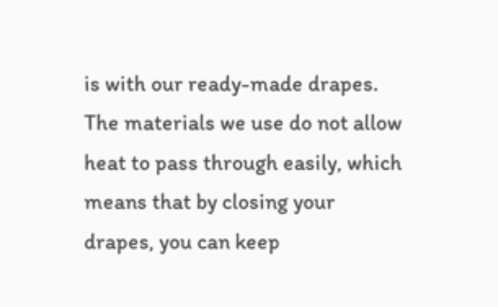is with our ready-made drapes. The materials we use do not allow heat to pass through easily, which means that by closing your drapes, you can keep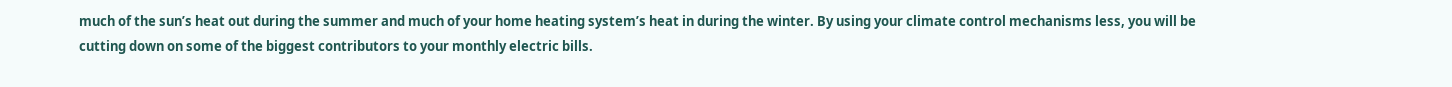much of the sun’s heat out during the summer and much of your home heating system’s heat in during the winter. By using your climate control mechanisms less, you will be cutting down on some of the biggest contributors to your monthly electric bills.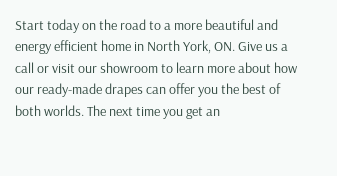Start today on the road to a more beautiful and energy efficient home in North York, ON. Give us a call or visit our showroom to learn more about how our ready-made drapes can offer you the best of both worlds. The next time you get an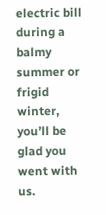electric bill during a balmy summer or frigid winter, you’ll be glad you went with us.